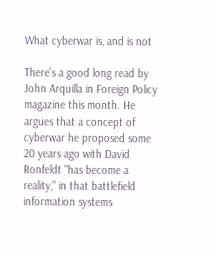What cyberwar is, and is not

There's a good long read by John Arquilla in Foreign Policy magazine this month. He argues that a concept of cyberwar he proposed some 20 years ago with David Ronfeldt "has become a reality," in that battlefield information systems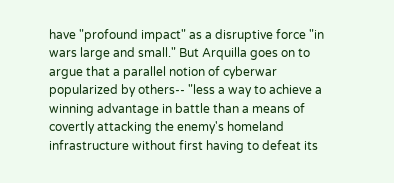have "profound impact" as a disruptive force "in wars large and small." But Arquilla goes on to argue that a parallel notion of cyberwar popularized by others-- "less a way to achieve a winning advantage in battle than a means of covertly attacking the enemy's homeland infrastructure without first having to defeat its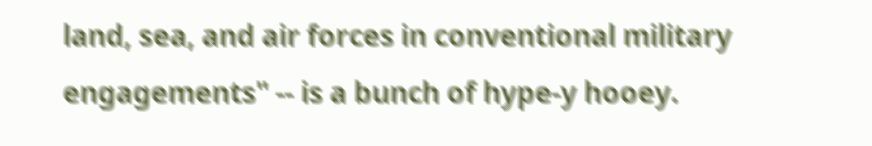land, sea, and air forces in conventional military engagements" -- is a bunch of hype-y hooey.